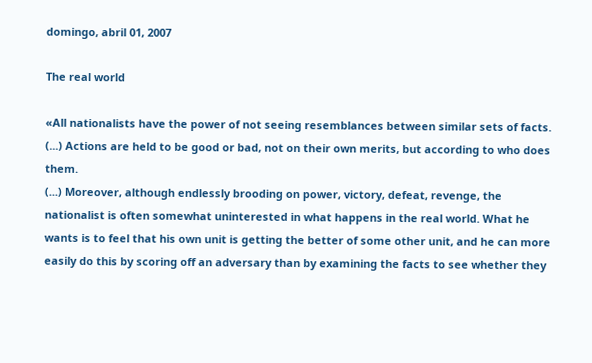domingo, abril 01, 2007

The real world

«All nationalists have the power of not seeing resemblances between similar sets of facts. (...) Actions are held to be good or bad, not on their own merits, but according to who does them.
(...) Moreover, although endlessly brooding on power, victory, defeat, revenge, the nationalist is often somewhat uninterested in what happens in the real world. What he wants is to feel that his own unit is getting the better of some other unit, and he can more easily do this by scoring off an adversary than by examining the facts to see whether they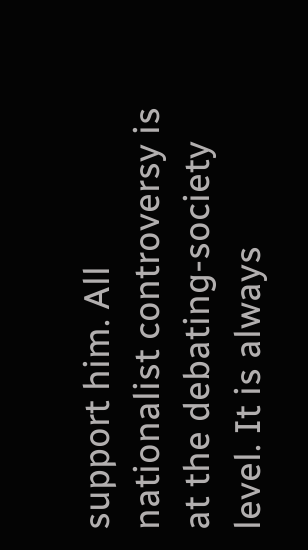support him. All nationalist controversy is at the debating-society level. It is always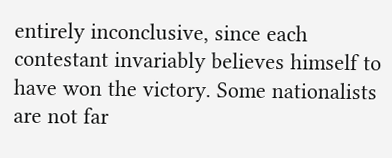entirely inconclusive, since each contestant invariably believes himself to have won the victory. Some nationalists are not far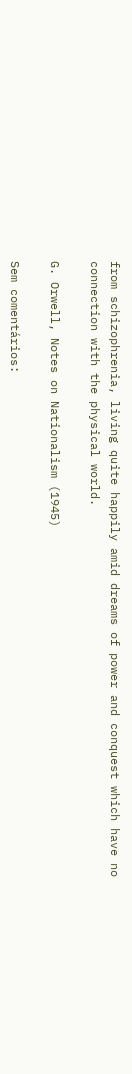from schizophrenia, living quite happily amid dreams of power and conquest which have no connection with the physical world.

G. Orwell, Notes on Nationalism (1945)

Sem comentários: